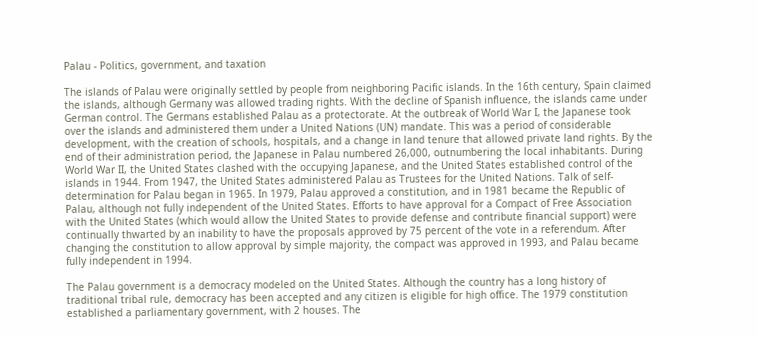Palau - Politics, government, and taxation

The islands of Palau were originally settled by people from neighboring Pacific islands. In the 16th century, Spain claimed the islands, although Germany was allowed trading rights. With the decline of Spanish influence, the islands came under German control. The Germans established Palau as a protectorate. At the outbreak of World War I, the Japanese took over the islands and administered them under a United Nations (UN) mandate. This was a period of considerable development, with the creation of schools, hospitals, and a change in land tenure that allowed private land rights. By the end of their administration period, the Japanese in Palau numbered 26,000, outnumbering the local inhabitants. During World War II, the United States clashed with the occupying Japanese, and the United States established control of the islands in 1944. From 1947, the United States administered Palau as Trustees for the United Nations. Talk of self-determination for Palau began in 1965. In 1979, Palau approved a constitution, and in 1981 became the Republic of Palau, although not fully independent of the United States. Efforts to have approval for a Compact of Free Association with the United States (which would allow the United States to provide defense and contribute financial support) were continually thwarted by an inability to have the proposals approved by 75 percent of the vote in a referendum. After changing the constitution to allow approval by simple majority, the compact was approved in 1993, and Palau became fully independent in 1994.

The Palau government is a democracy modeled on the United States. Although the country has a long history of traditional tribal rule, democracy has been accepted and any citizen is eligible for high office. The 1979 constitution established a parliamentary government, with 2 houses. The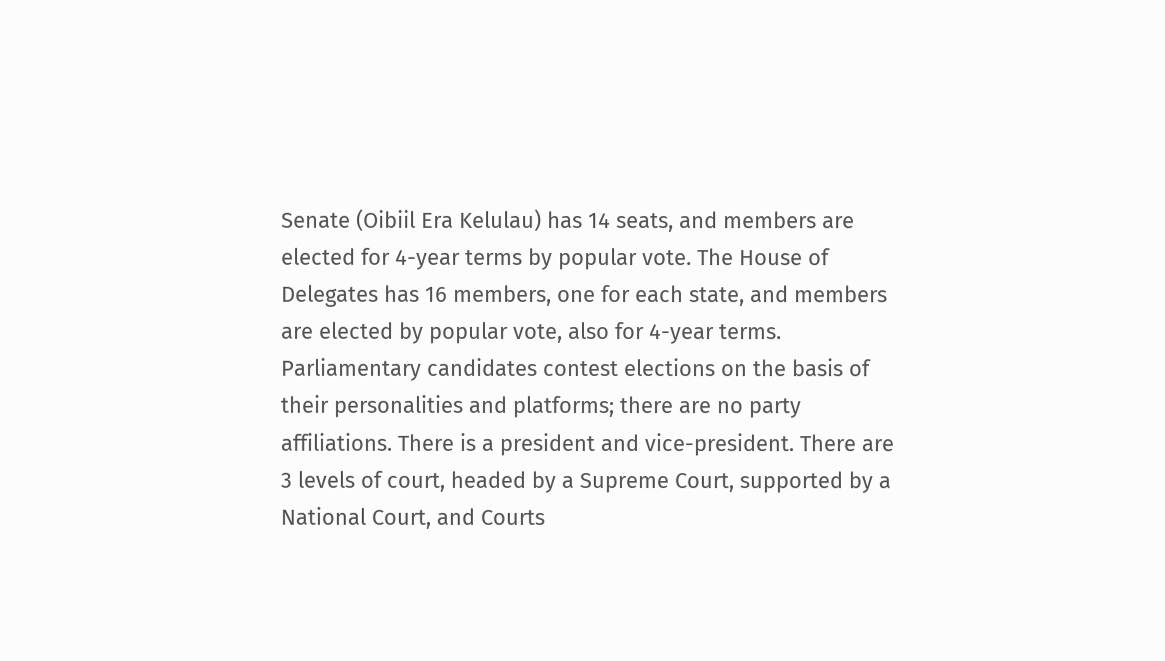Senate (Oibiil Era Kelulau) has 14 seats, and members are elected for 4-year terms by popular vote. The House of Delegates has 16 members, one for each state, and members are elected by popular vote, also for 4-year terms. Parliamentary candidates contest elections on the basis of their personalities and platforms; there are no party affiliations. There is a president and vice-president. There are 3 levels of court, headed by a Supreme Court, supported by a National Court, and Courts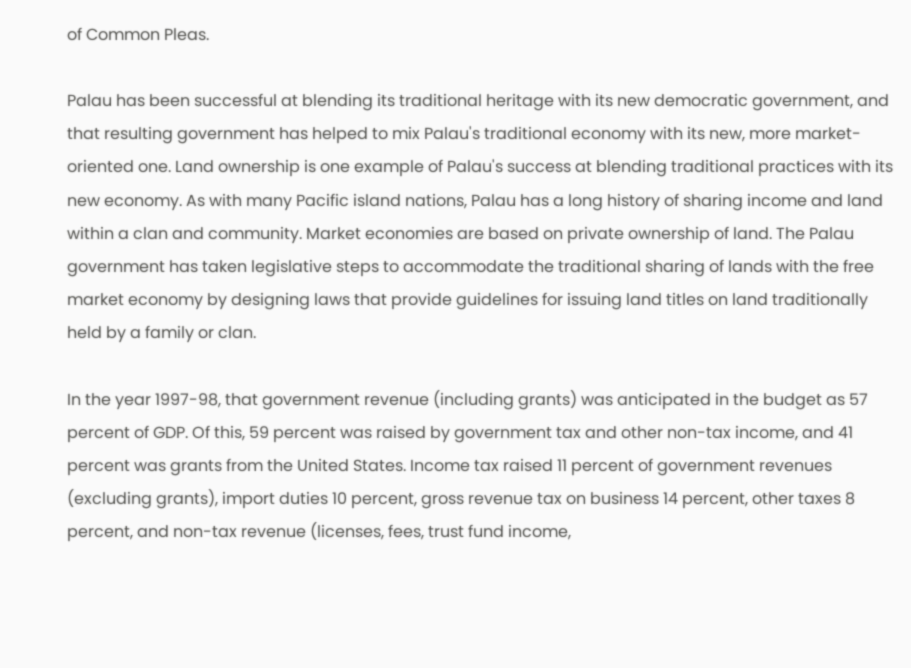of Common Pleas.

Palau has been successful at blending its traditional heritage with its new democratic government, and that resulting government has helped to mix Palau's traditional economy with its new, more market-oriented one. Land ownership is one example of Palau's success at blending traditional practices with its new economy. As with many Pacific island nations, Palau has a long history of sharing income and land within a clan and community. Market economies are based on private ownership of land. The Palau government has taken legislative steps to accommodate the traditional sharing of lands with the free market economy by designing laws that provide guidelines for issuing land titles on land traditionally held by a family or clan.

In the year 1997-98, that government revenue (including grants) was anticipated in the budget as 57 percent of GDP. Of this, 59 percent was raised by government tax and other non-tax income, and 41 percent was grants from the United States. Income tax raised 11 percent of government revenues (excluding grants), import duties 10 percent, gross revenue tax on business 14 percent, other taxes 8 percent, and non-tax revenue (licenses, fees, trust fund income,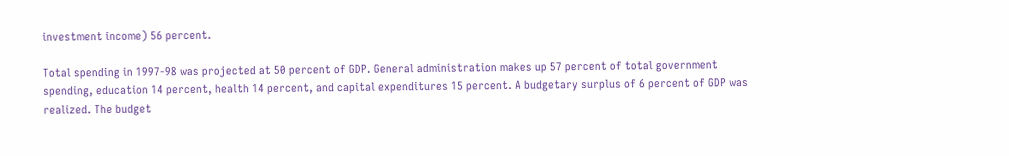investment income) 56 percent.

Total spending in 1997-98 was projected at 50 percent of GDP. General administration makes up 57 percent of total government spending, education 14 percent, health 14 percent, and capital expenditures 15 percent. A budgetary surplus of 6 percent of GDP was realized. The budget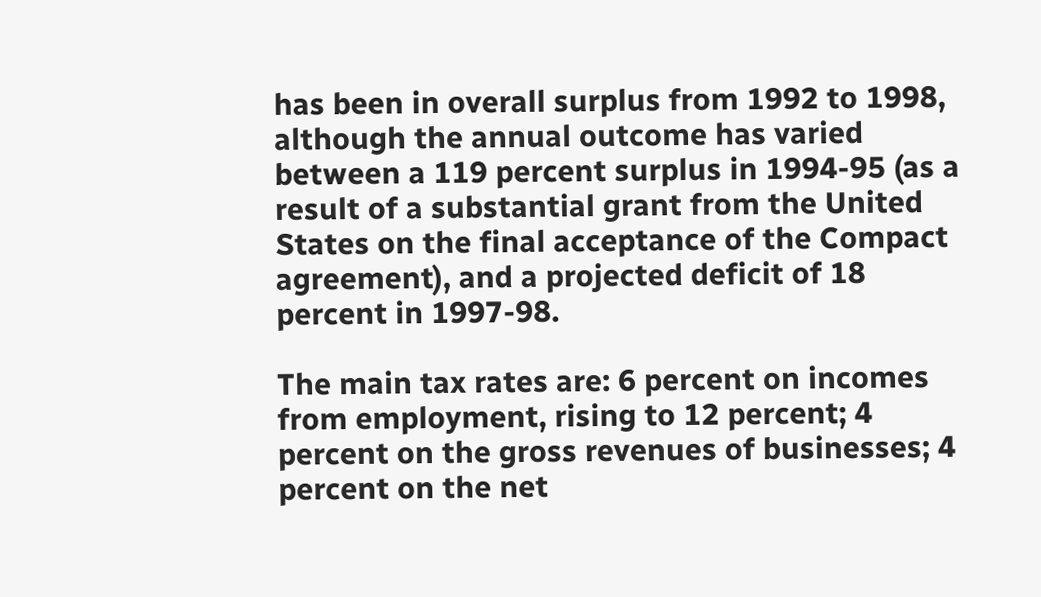has been in overall surplus from 1992 to 1998, although the annual outcome has varied between a 119 percent surplus in 1994-95 (as a result of a substantial grant from the United States on the final acceptance of the Compact agreement), and a projected deficit of 18 percent in 1997-98.

The main tax rates are: 6 percent on incomes from employment, rising to 12 percent; 4 percent on the gross revenues of businesses; 4 percent on the net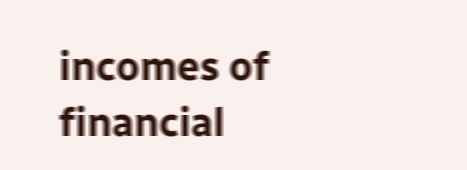incomes of financial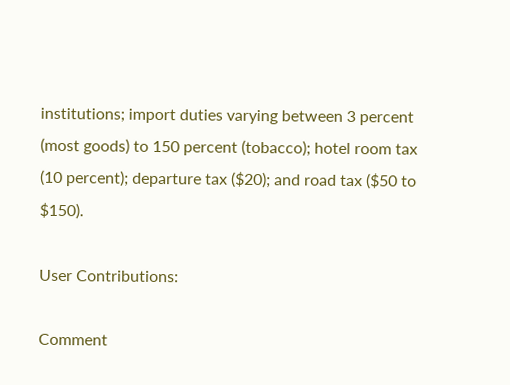institutions; import duties varying between 3 percent (most goods) to 150 percent (tobacco); hotel room tax (10 percent); departure tax ($20); and road tax ($50 to $150).

User Contributions:

Comment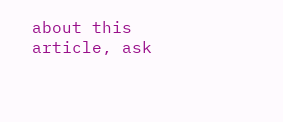about this article, ask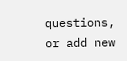questions, or add new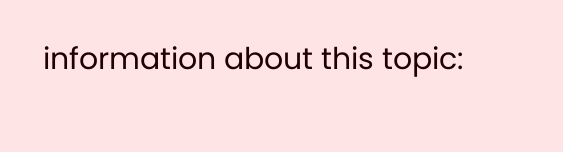information about this topic: